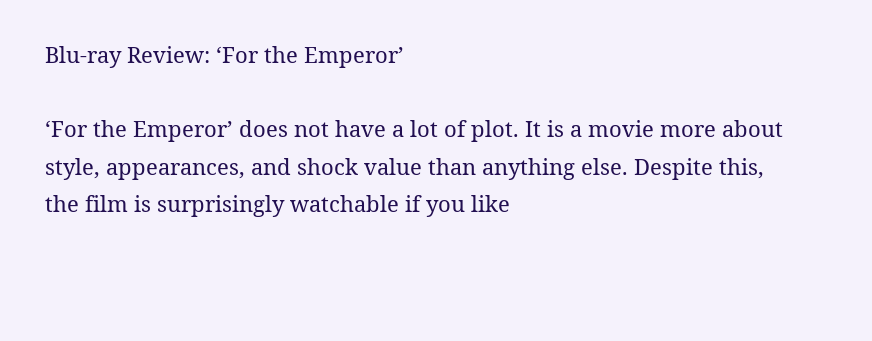Blu-ray Review: ‘For the Emperor’

‘For the Emperor’ does not have a lot of plot. It is a movie more about style, appearances, and shock value than anything else. Despite this, the film is surprisingly watchable if you like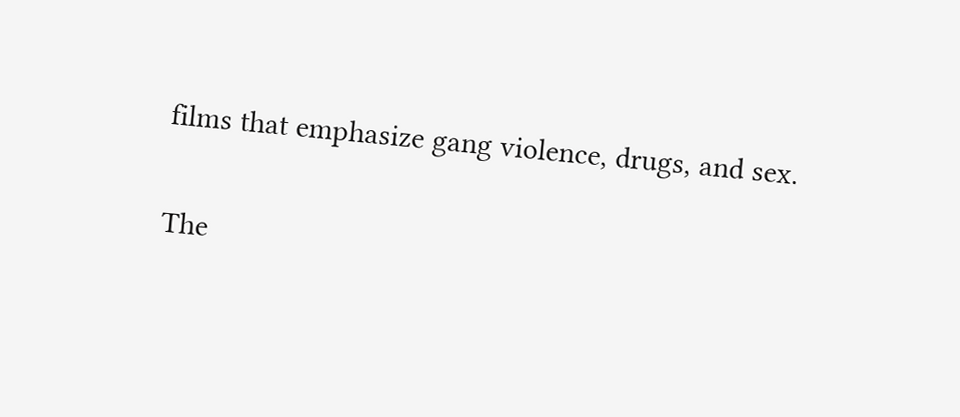films that emphasize gang violence, drugs, and sex.

The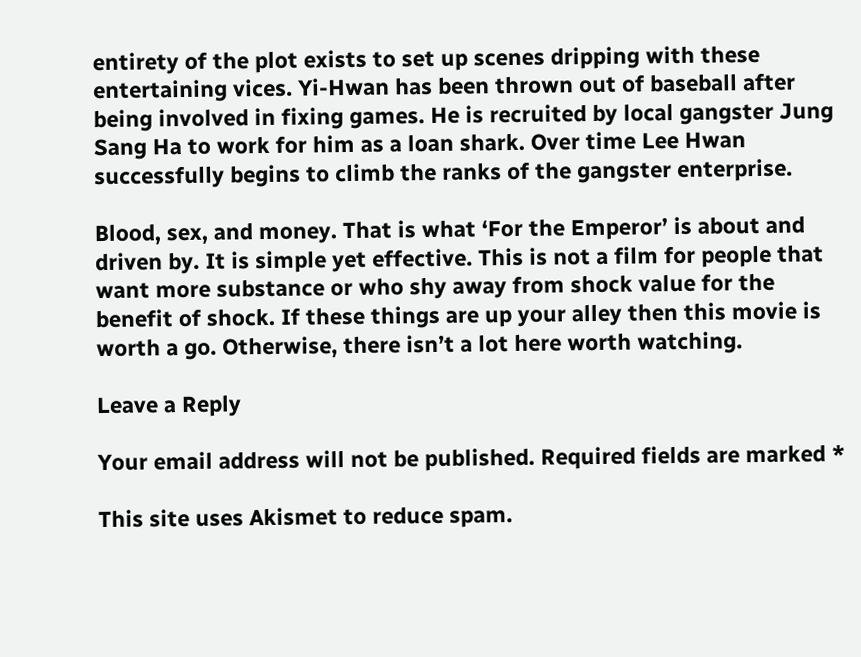entirety of the plot exists to set up scenes dripping with these entertaining vices. Yi-Hwan has been thrown out of baseball after being involved in fixing games. He is recruited by local gangster Jung Sang Ha to work for him as a loan shark. Over time Lee Hwan successfully begins to climb the ranks of the gangster enterprise.

Blood, sex, and money. That is what ‘For the Emperor’ is about and driven by. It is simple yet effective. This is not a film for people that want more substance or who shy away from shock value for the benefit of shock. If these things are up your alley then this movie is worth a go. Otherwise, there isn’t a lot here worth watching.

Leave a Reply

Your email address will not be published. Required fields are marked *

This site uses Akismet to reduce spam.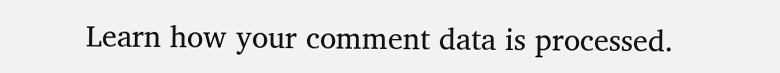Learn how your comment data is processed.